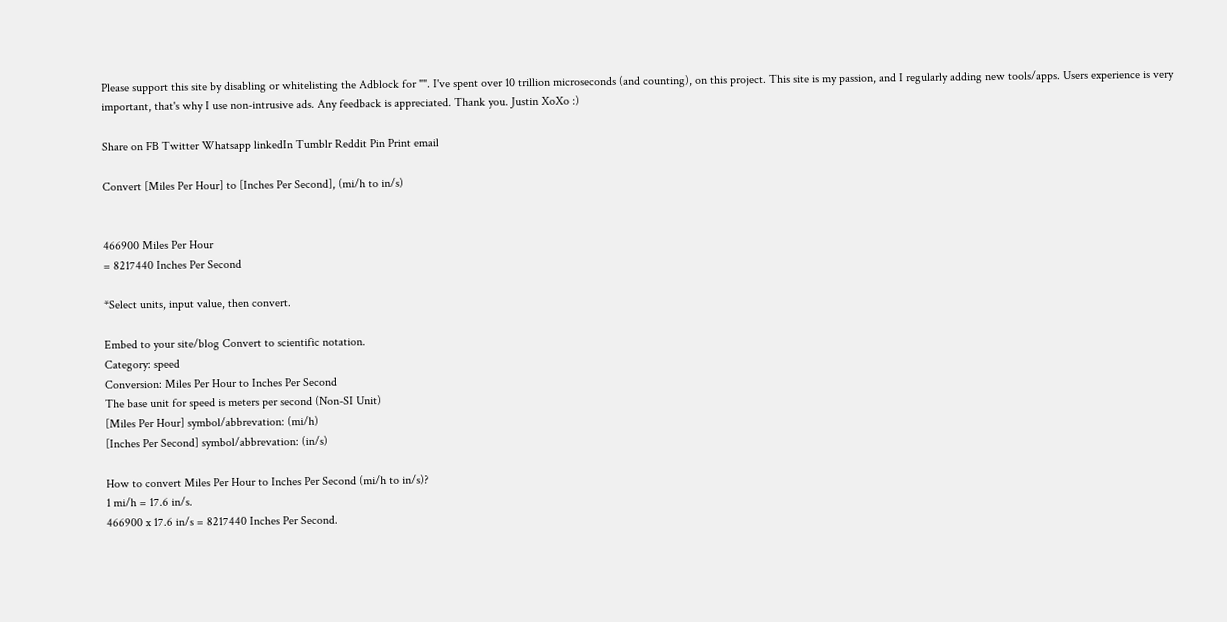Please support this site by disabling or whitelisting the Adblock for "". I've spent over 10 trillion microseconds (and counting), on this project. This site is my passion, and I regularly adding new tools/apps. Users experience is very important, that's why I use non-intrusive ads. Any feedback is appreciated. Thank you. Justin XoXo :)

Share on FB Twitter Whatsapp linkedIn Tumblr Reddit Pin Print email

Convert [Miles Per Hour] to [Inches Per Second], (mi/h to in/s)


466900 Miles Per Hour
= 8217440 Inches Per Second

*Select units, input value, then convert.

Embed to your site/blog Convert to scientific notation.
Category: speed
Conversion: Miles Per Hour to Inches Per Second
The base unit for speed is meters per second (Non-SI Unit)
[Miles Per Hour] symbol/abbrevation: (mi/h)
[Inches Per Second] symbol/abbrevation: (in/s)

How to convert Miles Per Hour to Inches Per Second (mi/h to in/s)?
1 mi/h = 17.6 in/s.
466900 x 17.6 in/s = 8217440 Inches Per Second.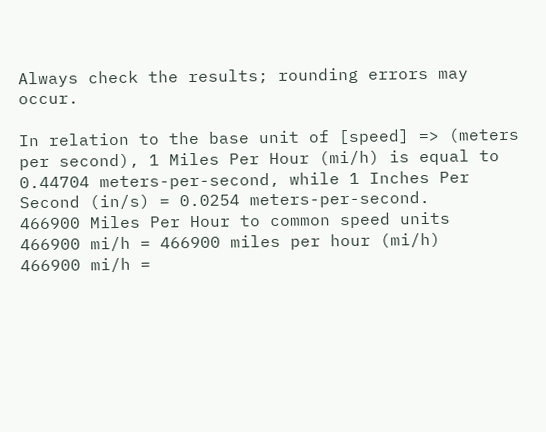Always check the results; rounding errors may occur.

In relation to the base unit of [speed] => (meters per second), 1 Miles Per Hour (mi/h) is equal to 0.44704 meters-per-second, while 1 Inches Per Second (in/s) = 0.0254 meters-per-second.
466900 Miles Per Hour to common speed units
466900 mi/h = 466900 miles per hour (mi/h)
466900 mi/h =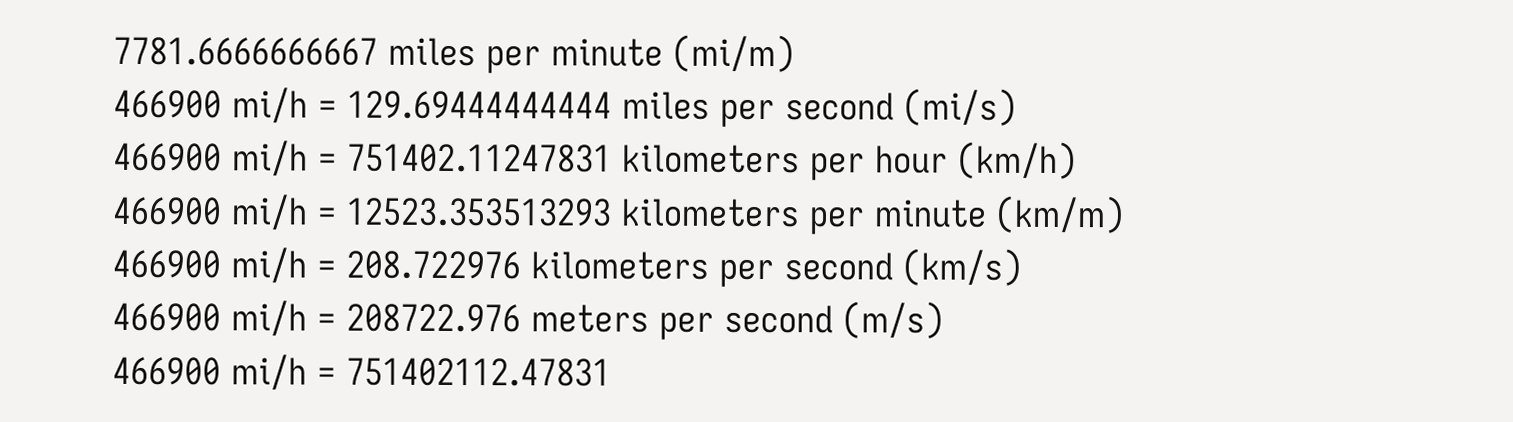7781.6666666667 miles per minute (mi/m)
466900 mi/h = 129.69444444444 miles per second (mi/s)
466900 mi/h = 751402.11247831 kilometers per hour (km/h)
466900 mi/h = 12523.353513293 kilometers per minute (km/m)
466900 mi/h = 208.722976 kilometers per second (km/s)
466900 mi/h = 208722.976 meters per second (m/s)
466900 mi/h = 751402112.47831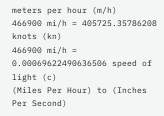meters per hour (m/h)
466900 mi/h = 405725.35786208 knots (kn)
466900 mi/h = 0.00069622490636506 speed of light (c)
(Miles Per Hour) to (Inches Per Second)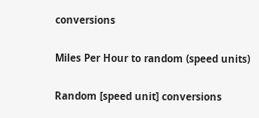conversions

Miles Per Hour to random (speed units)

Random [speed unit] conversions